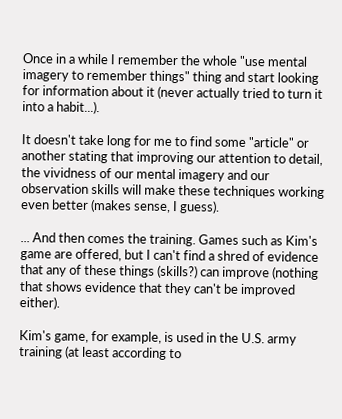Once in a while I remember the whole "use mental imagery to remember things" thing and start looking for information about it (never actually tried to turn it into a habit...).

It doesn't take long for me to find some "article" or another stating that improving our attention to detail, the vividness of our mental imagery and our observation skills will make these techniques working even better (makes sense, I guess).

... And then comes the training. Games such as Kim's game are offered, but I can't find a shred of evidence that any of these things (skills?) can improve (nothing that shows evidence that they can't be improved either).

Kim's game, for example, is used in the U.S. army training (at least according to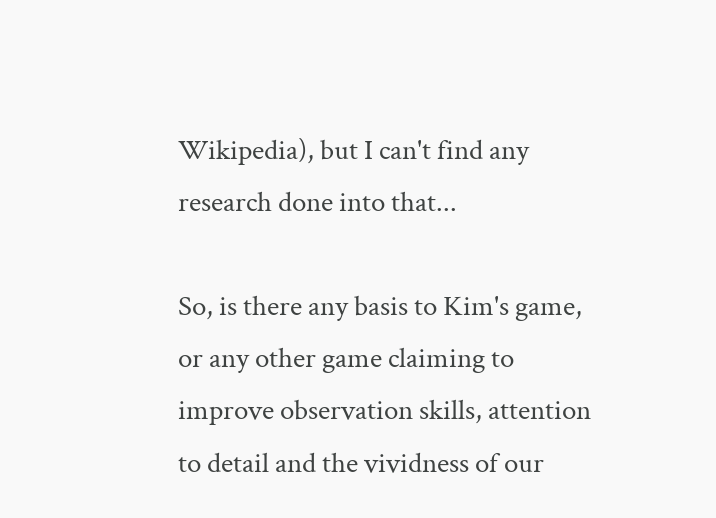Wikipedia), but I can't find any research done into that...

So, is there any basis to Kim's game, or any other game claiming to improve observation skills, attention to detail and the vividness of our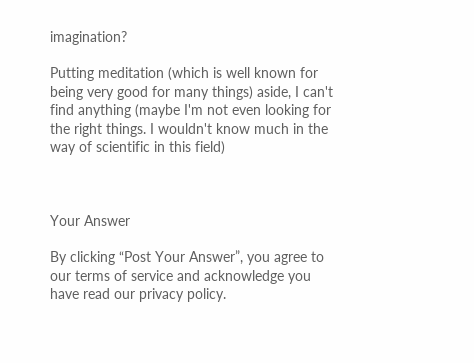imagination?

Putting meditation (which is well known for being very good for many things) aside, I can't find anything (maybe I'm not even looking for the right things. I wouldn't know much in the way of scientific in this field)



Your Answer

By clicking “Post Your Answer”, you agree to our terms of service and acknowledge you have read our privacy policy.